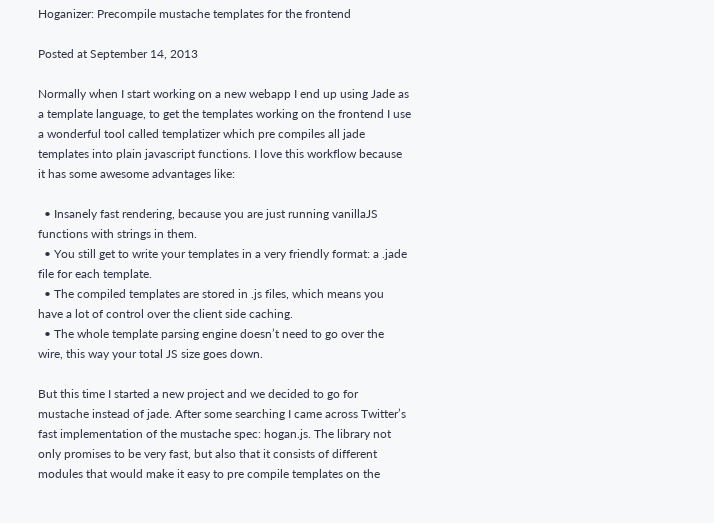Hoganizer: Precompile mustache templates for the frontend

Posted at September 14, 2013

Normally when I start working on a new webapp I end up using Jade as a template language, to get the templates working on the frontend I use a wonderful tool called templatizer which pre compiles all jade templates into plain javascript functions. I love this workflow because it has some awesome advantages like:

  • Insanely fast rendering, because you are just running vanillaJS functions with strings in them.
  • You still get to write your templates in a very friendly format: a .jade file for each template.
  • The compiled templates are stored in .js files, which means you have a lot of control over the client side caching.
  • The whole template parsing engine doesn’t need to go over the wire, this way your total JS size goes down.

But this time I started a new project and we decided to go for mustache instead of jade. After some searching I came across Twitter’s fast implementation of the mustache spec: hogan.js. The library not only promises to be very fast, but also that it consists of different modules that would make it easy to pre compile templates on the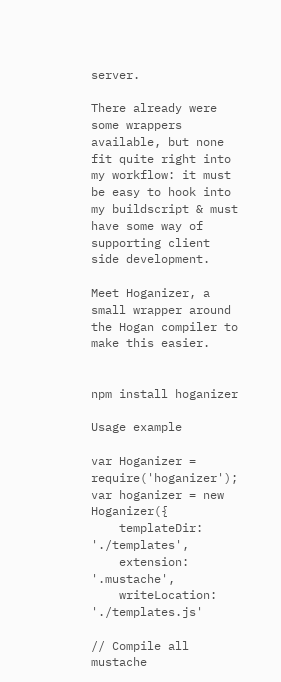server.

There already were some wrappers available, but none fit quite right into my workflow: it must be easy to hook into my buildscript & must have some way of supporting client side development.

Meet Hoganizer, a small wrapper around the Hogan compiler to make this easier.


npm install hoganizer

Usage example

var Hoganizer = require('hoganizer');
var hoganizer = new Hoganizer({
    templateDir: './templates',
    extension: '.mustache',
    writeLocation: './templates.js'

// Compile all mustache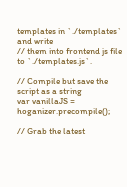templates in `./templates` and write
// them into frontend js file to `./templates.js`.

// Compile but save the script as a string
var vanillaJS = hoganizer.precompile();

// Grab the latest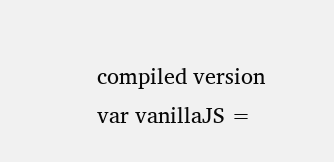compiled version
var vanillaJS =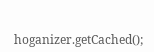hoganizer.getCached();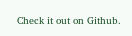Check it out on Github.